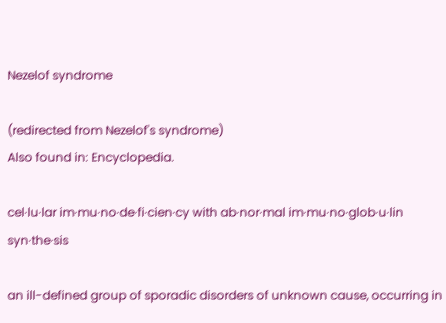Nezelof syndrome

(redirected from Nezelof's syndrome)
Also found in: Encyclopedia.

cel·lu·lar im·mu·no·de·fi·cien·cy with ab·nor·mal im·mu·no·glob·u·lin syn·the·sis

an ill-defined group of sporadic disorders of unknown cause, occurring in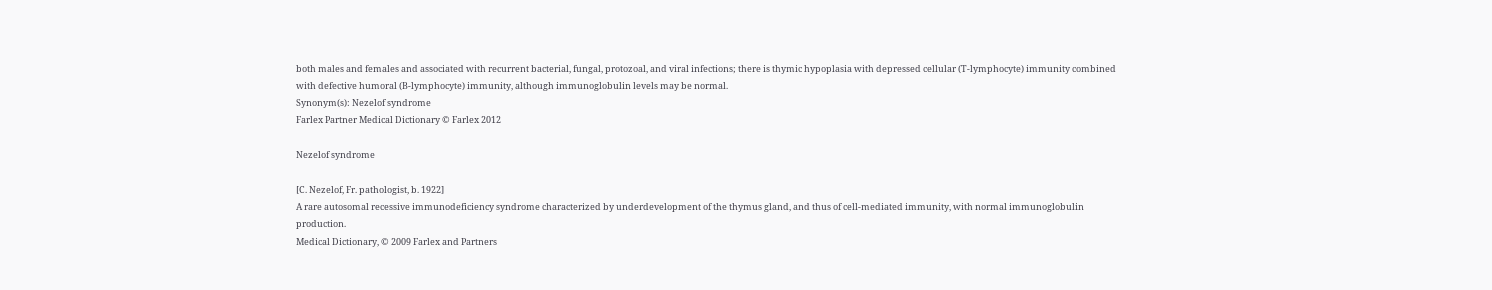both males and females and associated with recurrent bacterial, fungal, protozoal, and viral infections; there is thymic hypoplasia with depressed cellular (T-lymphocyte) immunity combined with defective humoral (B-lymphocyte) immunity, although immunoglobulin levels may be normal.
Synonym(s): Nezelof syndrome
Farlex Partner Medical Dictionary © Farlex 2012

Nezelof syndrome

[C. Nezelof, Fr. pathologist, b. 1922]
A rare autosomal recessive immunodeficiency syndrome characterized by underdevelopment of the thymus gland, and thus of cell-mediated immunity, with normal immunoglobulin production.
Medical Dictionary, © 2009 Farlex and Partners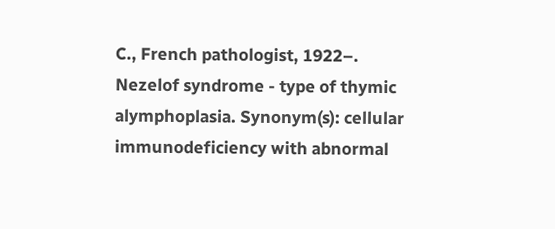C., French pathologist, 1922–.
Nezelof syndrome - type of thymic alymphoplasia. Synonym(s): cellular immunodeficiency with abnormal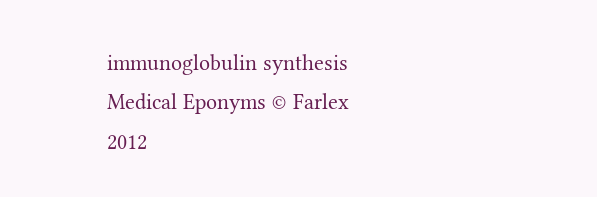immunoglobulin synthesis
Medical Eponyms © Farlex 2012